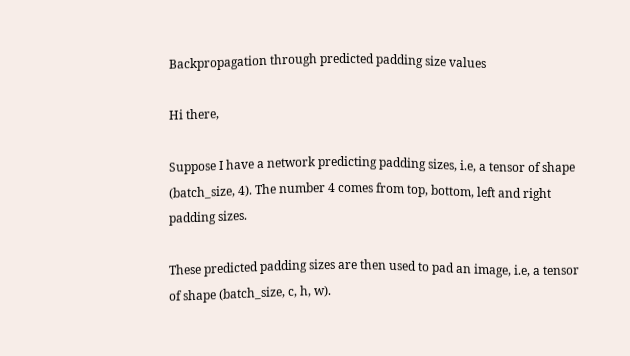Backpropagation through predicted padding size values

Hi there,

Suppose I have a network predicting padding sizes, i.e, a tensor of shape (batch_size, 4). The number 4 comes from top, bottom, left and right padding sizes.

These predicted padding sizes are then used to pad an image, i.e, a tensor of shape (batch_size, c, h, w).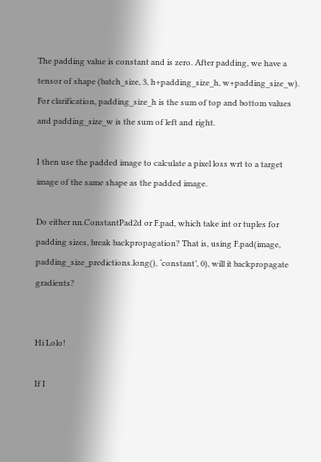The padding value is constant and is zero. After padding, we have a tensor of shape (batch_size, 3, h+padding_size_h, w+padding_size_w). For clarification, padding_size_h is the sum of top and bottom values and padding_size_w is the sum of left and right.

I then use the padded image to calculate a pixel loss wrt to a target image of the same shape as the padded image.

Do either nn.ConstantPad2d or F.pad, which take int or tuples for padding sizes, break backpropagation? That is, using F.pad(image, padding_size_predictions.long(), ‘constant’, 0), will it backpropagate gradients?


Hi Lolo!

If I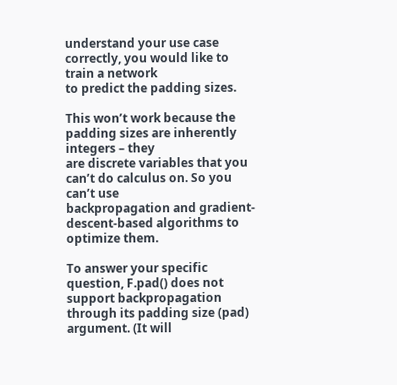understand your use case correctly, you would like to train a network
to predict the padding sizes.

This won’t work because the padding sizes are inherently integers – they
are discrete variables that you can’t do calculus on. So you can’t use
backpropagation and gradient-descent-based algorithms to optimize them.

To answer your specific question, F.pad() does not support backpropagation
through its padding size (pad) argument. (It will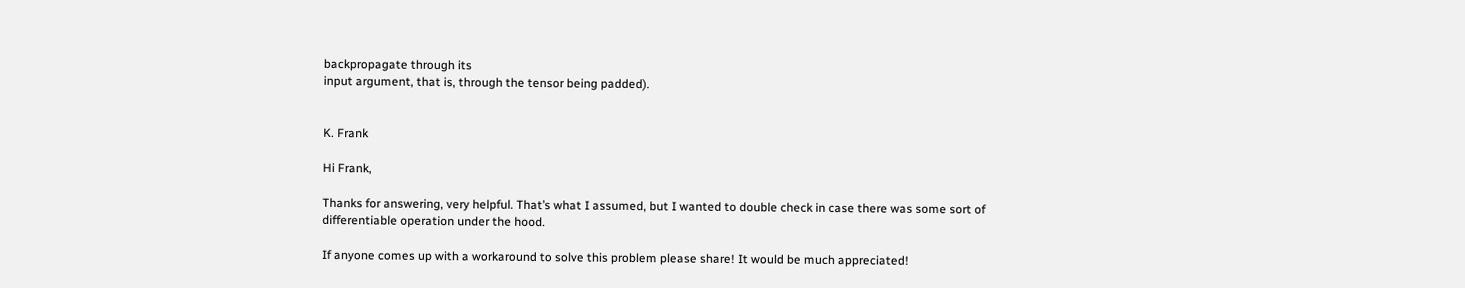backpropagate through its
input argument, that is, through the tensor being padded).


K. Frank

Hi Frank,

Thanks for answering, very helpful. That’s what I assumed, but I wanted to double check in case there was some sort of differentiable operation under the hood.

If anyone comes up with a workaround to solve this problem please share! It would be much appreciated!